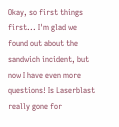Okay, so first things first... I'm glad we found out about the sandwich incident, but now I have even more questions! Is Laserblast really gone for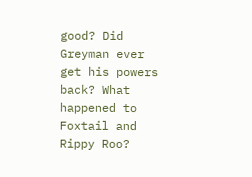good? Did Greyman ever get his powers back? What happened to Foxtail and Rippy Roo?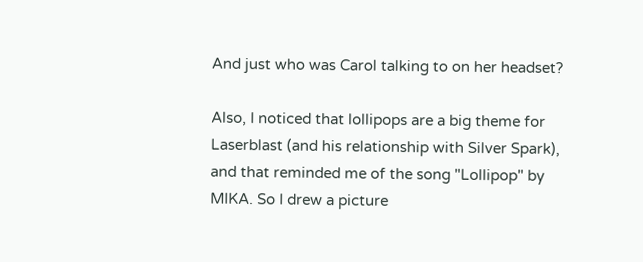And just who was Carol talking to on her headset?

Also, I noticed that lollipops are a big theme for Laserblast (and his relationship with Silver Spark), and that reminded me of the song "Lollipop" by MIKA. So I drew a picture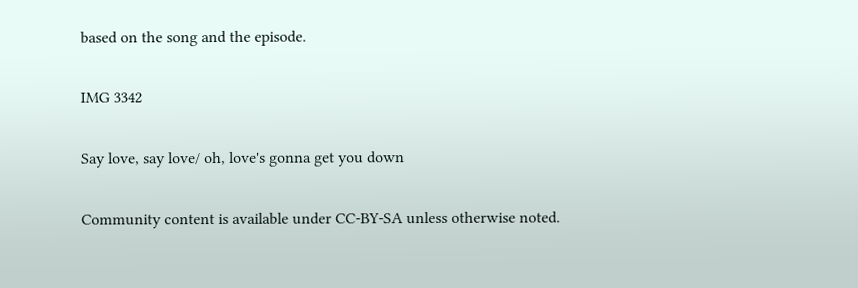based on the song and the episode.

IMG 3342

Say love, say love/ oh, love's gonna get you down

Community content is available under CC-BY-SA unless otherwise noted.